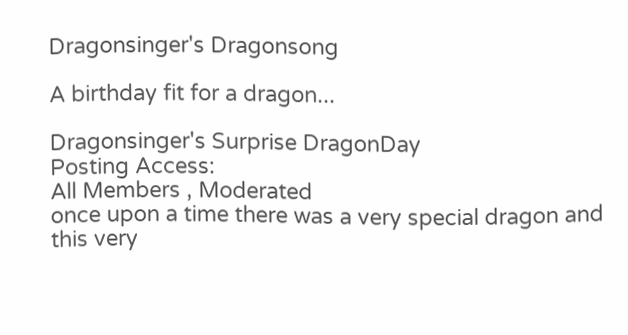Dragonsinger's Dragonsong

A birthday fit for a dragon...

Dragonsinger's Surprise DragonDay
Posting Access:
All Members , Moderated
once upon a time there was a very special dragon and this very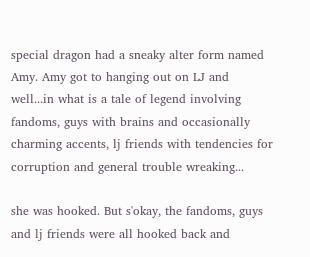special dragon had a sneaky alter form named Amy. Amy got to hanging out on LJ and well...in what is a tale of legend involving fandoms, guys with brains and occasionally charming accents, lj friends with tendencies for corruption and general trouble wreaking...

she was hooked. But s'okay, the fandoms, guys and lj friends were all hooked back and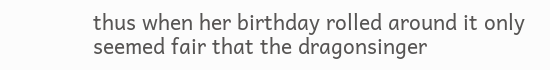thus when her birthday rolled around it only seemed fair that the dragonsinger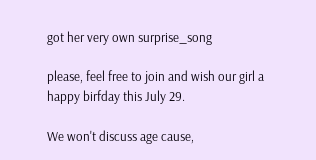got her very own surprise_song

please, feel free to join and wish our girl a happy birfday this July 29.

We won't discuss age cause,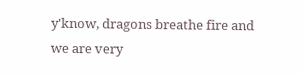y'know, dragons breathe fire and we are very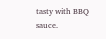tasty with BBQ sauce.